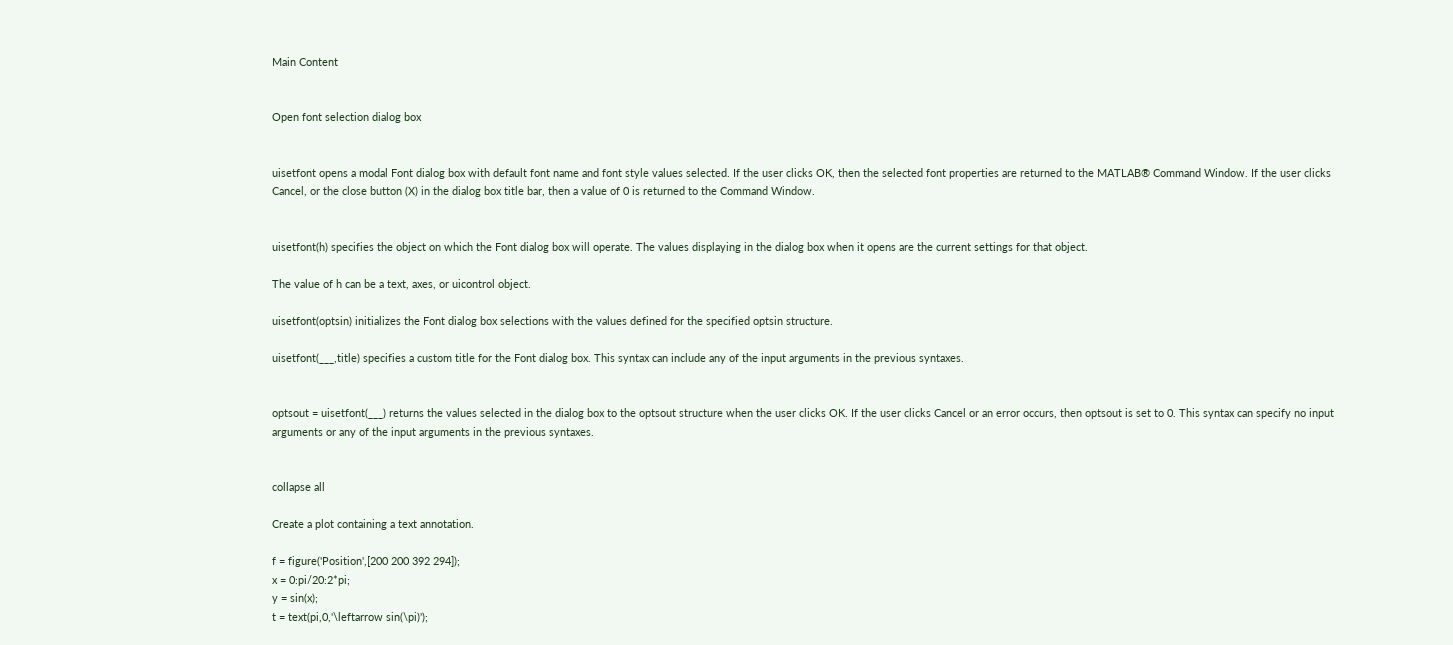Main Content


Open font selection dialog box


uisetfont opens a modal Font dialog box with default font name and font style values selected. If the user clicks OK, then the selected font properties are returned to the MATLAB® Command Window. If the user clicks Cancel, or the close button (X) in the dialog box title bar, then a value of 0 is returned to the Command Window.


uisetfont(h) specifies the object on which the Font dialog box will operate. The values displaying in the dialog box when it opens are the current settings for that object.

The value of h can be a text, axes, or uicontrol object.

uisetfont(optsin) initializes the Font dialog box selections with the values defined for the specified optsin structure.

uisetfont(___,title) specifies a custom title for the Font dialog box. This syntax can include any of the input arguments in the previous syntaxes.


optsout = uisetfont(___) returns the values selected in the dialog box to the optsout structure when the user clicks OK. If the user clicks Cancel or an error occurs, then optsout is set to 0. This syntax can specify no input arguments or any of the input arguments in the previous syntaxes.


collapse all

Create a plot containing a text annotation.

f = figure('Position',[200 200 392 294]);
x = 0:pi/20:2*pi;
y = sin(x);
t = text(pi,0,'\leftarrow sin(\pi)');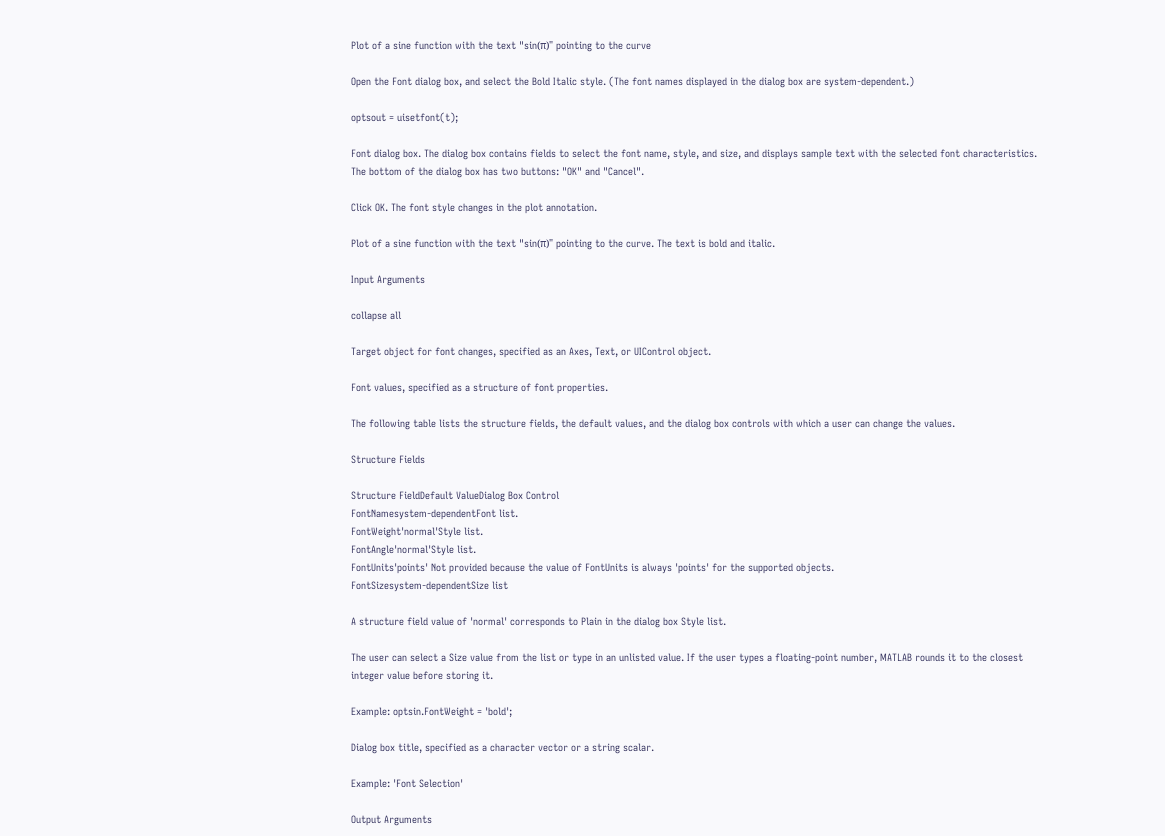Plot of a sine function with the text "sin(π)" pointing to the curve

Open the Font dialog box, and select the Bold Italic style. (The font names displayed in the dialog box are system-dependent.)

optsout = uisetfont(t);

Font dialog box. The dialog box contains fields to select the font name, style, and size, and displays sample text with the selected font characteristics. The bottom of the dialog box has two buttons: "OK" and "Cancel".

Click OK. The font style changes in the plot annotation.

Plot of a sine function with the text "sin(π)" pointing to the curve. The text is bold and italic.

Input Arguments

collapse all

Target object for font changes, specified as an Axes, Text, or UIControl object.

Font values, specified as a structure of font properties.

The following table lists the structure fields, the default values, and the dialog box controls with which a user can change the values.

Structure Fields

Structure FieldDefault ValueDialog Box Control
FontNamesystem-dependentFont list.
FontWeight'normal'Style list.
FontAngle'normal'Style list.
FontUnits'points' Not provided because the value of FontUnits is always 'points' for the supported objects.
FontSizesystem-dependentSize list

A structure field value of 'normal' corresponds to Plain in the dialog box Style list.

The user can select a Size value from the list or type in an unlisted value. If the user types a floating-point number, MATLAB rounds it to the closest integer value before storing it.

Example: optsin.FontWeight = 'bold';

Dialog box title, specified as a character vector or a string scalar.

Example: 'Font Selection'

Output Arguments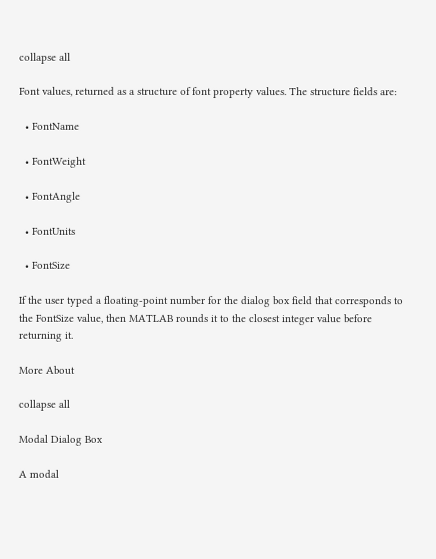collapse all

Font values, returned as a structure of font property values. The structure fields are:

  • FontName

  • FontWeight

  • FontAngle

  • FontUnits

  • FontSize

If the user typed a floating-point number for the dialog box field that corresponds to the FontSize value, then MATLAB rounds it to the closest integer value before returning it.

More About

collapse all

Modal Dialog Box

A modal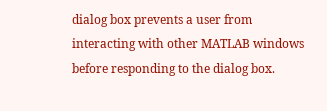dialog box prevents a user from interacting with other MATLAB windows before responding to the dialog box.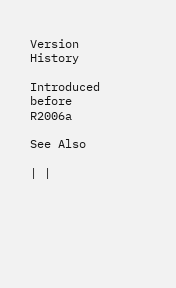Version History

Introduced before R2006a

See Also

| |